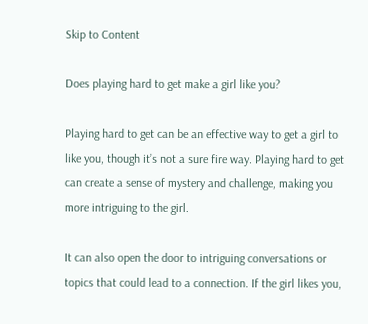Skip to Content

Does playing hard to get make a girl like you?

Playing hard to get can be an effective way to get a girl to like you, though it’s not a sure fire way. Playing hard to get can create a sense of mystery and challenge, making you more intriguing to the girl.

It can also open the door to intriguing conversations or topics that could lead to a connection. If the girl likes you,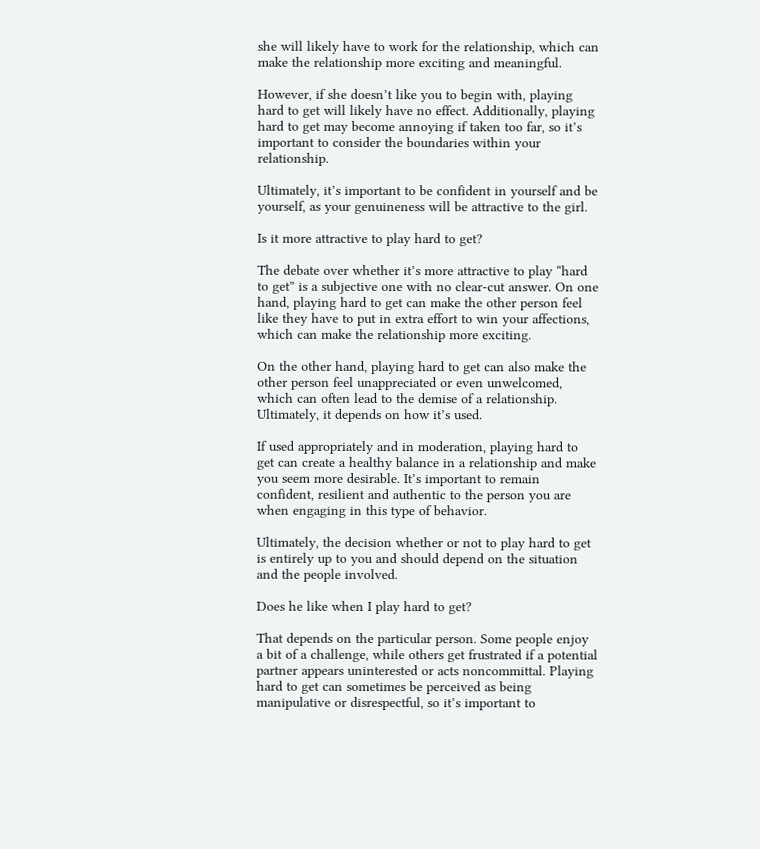she will likely have to work for the relationship, which can make the relationship more exciting and meaningful.

However, if she doesn’t like you to begin with, playing hard to get will likely have no effect. Additionally, playing hard to get may become annoying if taken too far, so it’s important to consider the boundaries within your relationship.

Ultimately, it’s important to be confident in yourself and be yourself, as your genuineness will be attractive to the girl.

Is it more attractive to play hard to get?

The debate over whether it’s more attractive to play “hard to get” is a subjective one with no clear-cut answer. On one hand, playing hard to get can make the other person feel like they have to put in extra effort to win your affections, which can make the relationship more exciting.

On the other hand, playing hard to get can also make the other person feel unappreciated or even unwelcomed, which can often lead to the demise of a relationship. Ultimately, it depends on how it’s used.

If used appropriately and in moderation, playing hard to get can create a healthy balance in a relationship and make you seem more desirable. It’s important to remain confident, resilient and authentic to the person you are when engaging in this type of behavior.

Ultimately, the decision whether or not to play hard to get is entirely up to you and should depend on the situation and the people involved.

Does he like when I play hard to get?

That depends on the particular person. Some people enjoy a bit of a challenge, while others get frustrated if a potential partner appears uninterested or acts noncommittal. Playing hard to get can sometimes be perceived as being manipulative or disrespectful, so it’s important to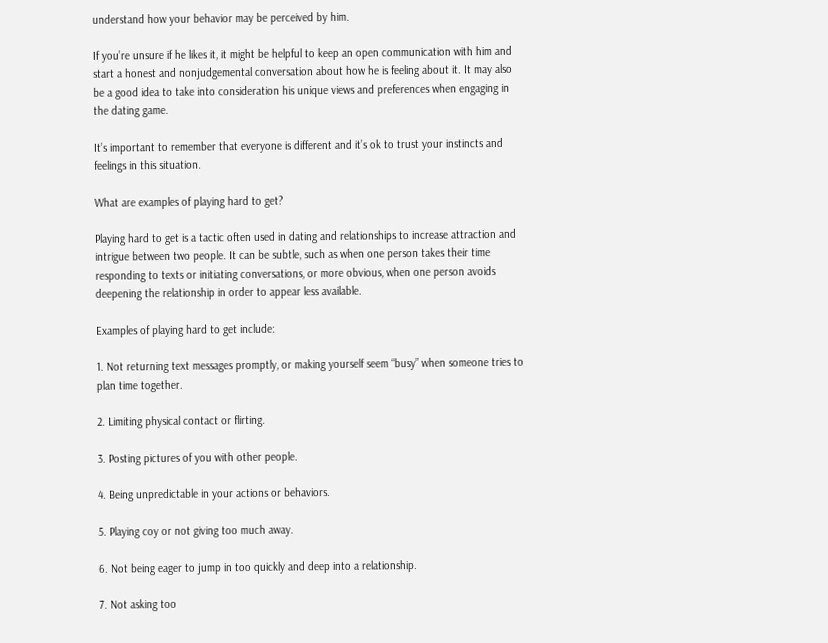understand how your behavior may be perceived by him.

If you’re unsure if he likes it, it might be helpful to keep an open communication with him and start a honest and nonjudgemental conversation about how he is feeling about it. It may also be a good idea to take into consideration his unique views and preferences when engaging in the dating game.

It’s important to remember that everyone is different and it’s ok to trust your instincts and feelings in this situation.

What are examples of playing hard to get?

Playing hard to get is a tactic often used in dating and relationships to increase attraction and intrigue between two people. It can be subtle, such as when one person takes their time responding to texts or initiating conversations, or more obvious, when one person avoids deepening the relationship in order to appear less available.

Examples of playing hard to get include:

1. Not returning text messages promptly, or making yourself seem “busy” when someone tries to plan time together.

2. Limiting physical contact or flirting.

3. Posting pictures of you with other people.

4. Being unpredictable in your actions or behaviors.

5. Playing coy or not giving too much away.

6. Not being eager to jump in too quickly and deep into a relationship.

7. Not asking too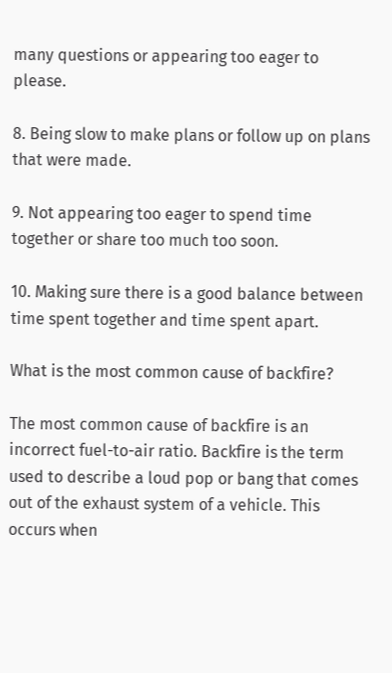many questions or appearing too eager to please.

8. Being slow to make plans or follow up on plans that were made.

9. Not appearing too eager to spend time together or share too much too soon.

10. Making sure there is a good balance between time spent together and time spent apart.

What is the most common cause of backfire?

The most common cause of backfire is an incorrect fuel-to-air ratio. Backfire is the term used to describe a loud pop or bang that comes out of the exhaust system of a vehicle. This occurs when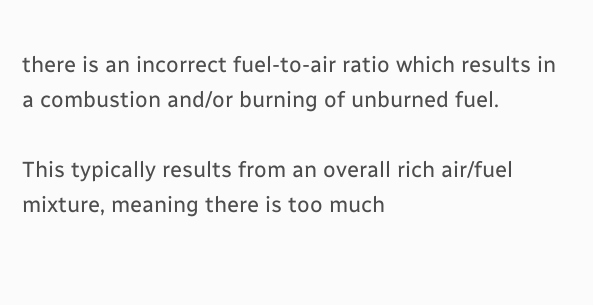there is an incorrect fuel-to-air ratio which results in a combustion and/or burning of unburned fuel.

This typically results from an overall rich air/fuel mixture, meaning there is too much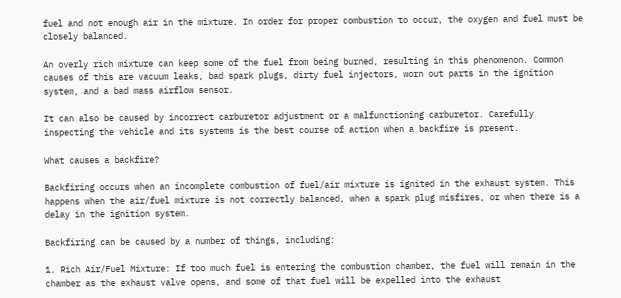fuel and not enough air in the mixture. In order for proper combustion to occur, the oxygen and fuel must be closely balanced.

An overly rich mixture can keep some of the fuel from being burned, resulting in this phenomenon. Common causes of this are vacuum leaks, bad spark plugs, dirty fuel injectors, worn out parts in the ignition system, and a bad mass airflow sensor.

It can also be caused by incorrect carburetor adjustment or a malfunctioning carburetor. Carefully inspecting the vehicle and its systems is the best course of action when a backfire is present.

What causes a backfire?

Backfiring occurs when an incomplete combustion of fuel/air mixture is ignited in the exhaust system. This happens when the air/fuel mixture is not correctly balanced, when a spark plug misfires, or when there is a delay in the ignition system.

Backfiring can be caused by a number of things, including:

1. Rich Air/Fuel Mixture: If too much fuel is entering the combustion chamber, the fuel will remain in the chamber as the exhaust valve opens, and some of that fuel will be expelled into the exhaust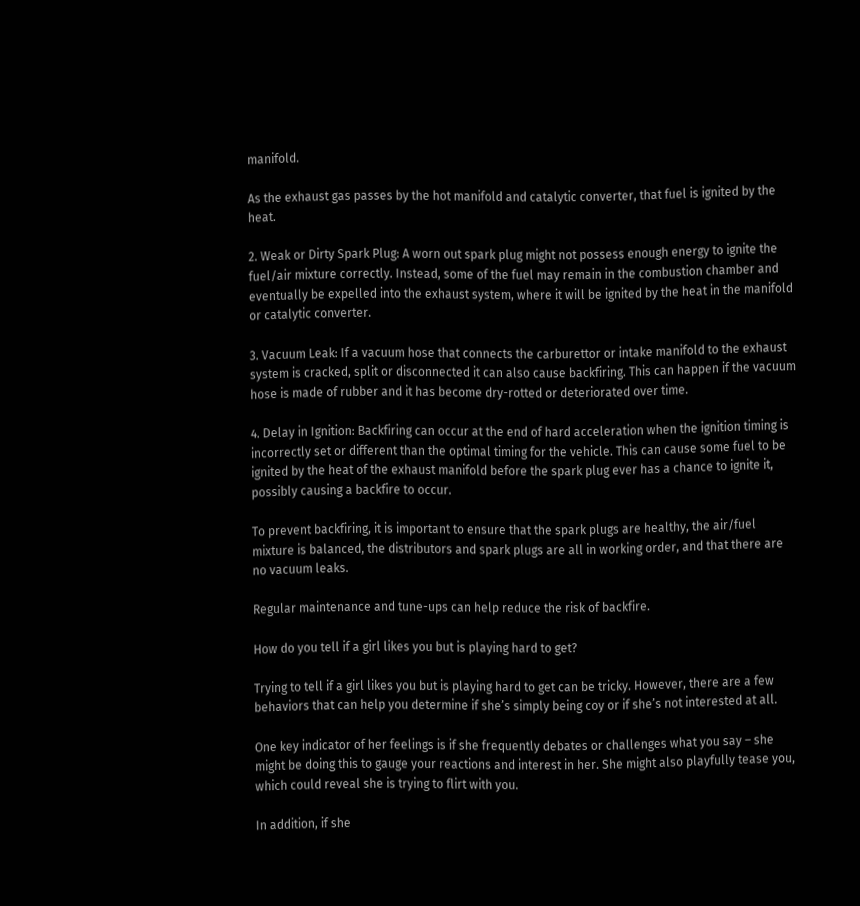manifold.

As the exhaust gas passes by the hot manifold and catalytic converter, that fuel is ignited by the heat.

2. Weak or Dirty Spark Plug: A worn out spark plug might not possess enough energy to ignite the fuel/air mixture correctly. Instead, some of the fuel may remain in the combustion chamber and eventually be expelled into the exhaust system, where it will be ignited by the heat in the manifold or catalytic converter.

3. Vacuum Leak: If a vacuum hose that connects the carburettor or intake manifold to the exhaust system is cracked, split or disconnected it can also cause backfiring. This can happen if the vacuum hose is made of rubber and it has become dry-rotted or deteriorated over time.

4. Delay in Ignition: Backfiring can occur at the end of hard acceleration when the ignition timing is incorrectly set or different than the optimal timing for the vehicle. This can cause some fuel to be ignited by the heat of the exhaust manifold before the spark plug ever has a chance to ignite it, possibly causing a backfire to occur.

To prevent backfiring, it is important to ensure that the spark plugs are healthy, the air/fuel mixture is balanced, the distributors and spark plugs are all in working order, and that there are no vacuum leaks.

Regular maintenance and tune-ups can help reduce the risk of backfire.

How do you tell if a girl likes you but is playing hard to get?

Trying to tell if a girl likes you but is playing hard to get can be tricky. However, there are a few behaviors that can help you determine if she’s simply being coy or if she’s not interested at all.

One key indicator of her feelings is if she frequently debates or challenges what you say – she might be doing this to gauge your reactions and interest in her. She might also playfully tease you, which could reveal she is trying to flirt with you.

In addition, if she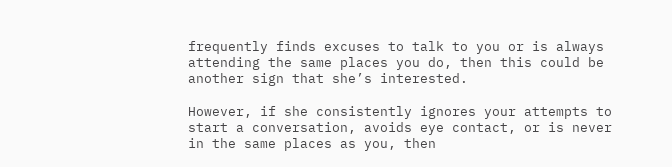frequently finds excuses to talk to you or is always attending the same places you do, then this could be another sign that she’s interested.

However, if she consistently ignores your attempts to start a conversation, avoids eye contact, or is never in the same places as you, then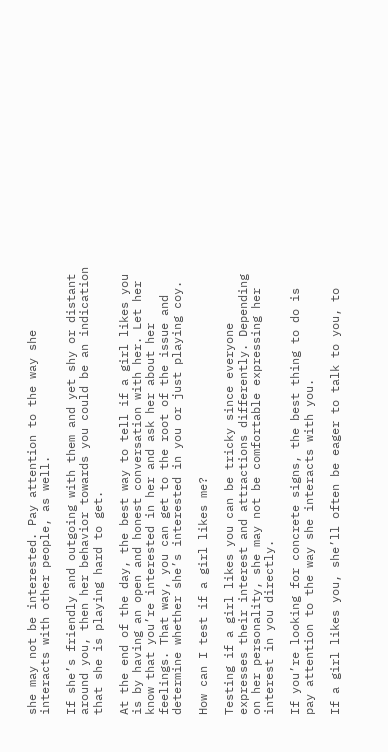she may not be interested. Pay attention to the way she interacts with other people, as well.

If she’s friendly and outgoing with them and yet shy or distant around you, then her behavior towards you could be an indication that she is playing hard to get.

At the end of the day, the best way to tell if a girl likes you is by having an open and honest conversation with her. Let her know that you’re interested in her and ask her about her feelings. That way, you can get to the root of the issue and determine whether she’s interested in you or just playing coy.

How can I test if a girl likes me?

Testing if a girl likes you can be tricky since everyone expresses their interest and attractions differently. Depending on her personality, she may not be comfortable expressing her interest in you directly.

If you’re looking for concrete signs, the best thing to do is pay attention to the way she interacts with you.

If a girl likes you, she’ll often be eager to talk to you, to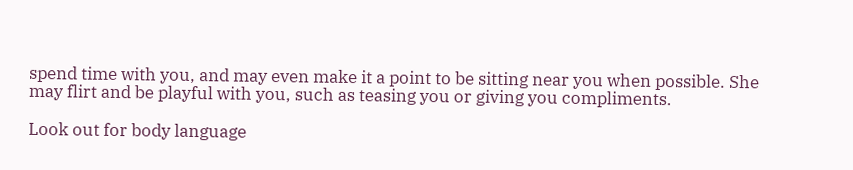spend time with you, and may even make it a point to be sitting near you when possible. She may flirt and be playful with you, such as teasing you or giving you compliments.

Look out for body language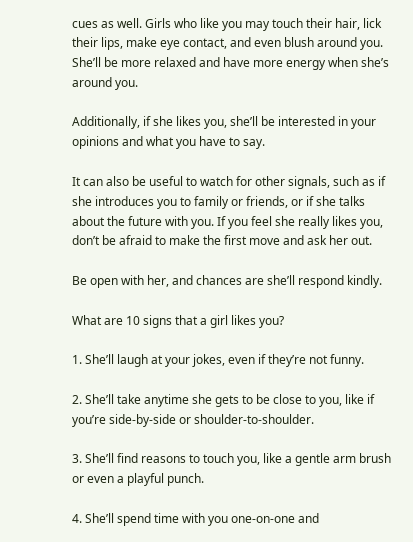cues as well. Girls who like you may touch their hair, lick their lips, make eye contact, and even blush around you. She’ll be more relaxed and have more energy when she’s around you.

Additionally, if she likes you, she’ll be interested in your opinions and what you have to say.

It can also be useful to watch for other signals, such as if she introduces you to family or friends, or if she talks about the future with you. If you feel she really likes you, don’t be afraid to make the first move and ask her out.

Be open with her, and chances are she’ll respond kindly.

What are 10 signs that a girl likes you?

1. She’ll laugh at your jokes, even if they’re not funny.

2. She’ll take anytime she gets to be close to you, like if you’re side-by-side or shoulder-to-shoulder.

3. She’ll find reasons to touch you, like a gentle arm brush or even a playful punch.

4. She’ll spend time with you one-on-one and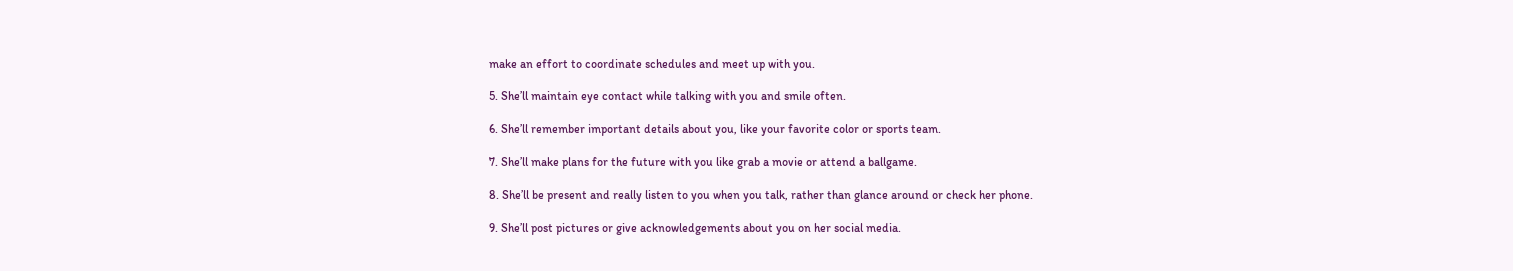make an effort to coordinate schedules and meet up with you.

5. She’ll maintain eye contact while talking with you and smile often.

6. She’ll remember important details about you, like your favorite color or sports team.

7. She’ll make plans for the future with you like grab a movie or attend a ballgame.

8. She’ll be present and really listen to you when you talk, rather than glance around or check her phone.

9. She’ll post pictures or give acknowledgements about you on her social media.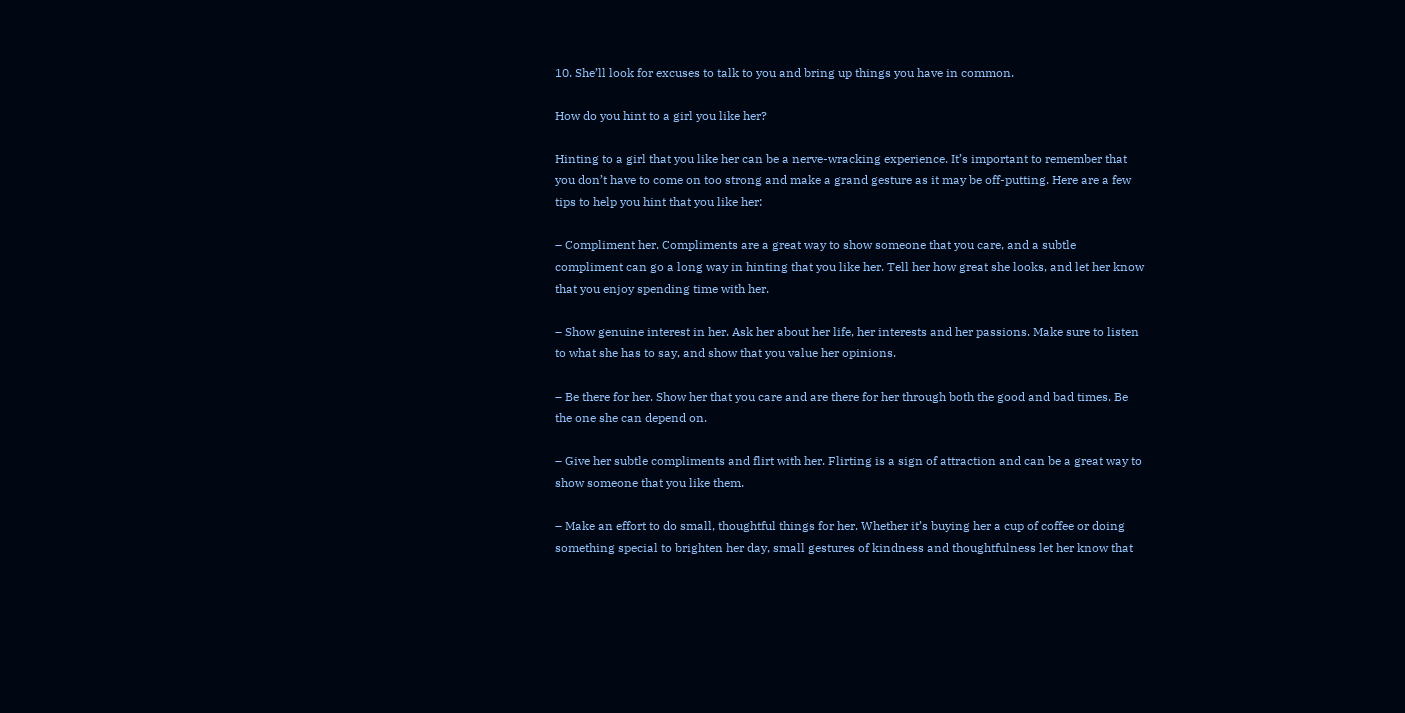10. She’ll look for excuses to talk to you and bring up things you have in common.

How do you hint to a girl you like her?

Hinting to a girl that you like her can be a nerve-wracking experience. It’s important to remember that you don’t have to come on too strong and make a grand gesture as it may be off-putting. Here are a few tips to help you hint that you like her:

– Compliment her. Compliments are a great way to show someone that you care, and a subtle compliment can go a long way in hinting that you like her. Tell her how great she looks, and let her know that you enjoy spending time with her.

– Show genuine interest in her. Ask her about her life, her interests and her passions. Make sure to listen to what she has to say, and show that you value her opinions.

– Be there for her. Show her that you care and are there for her through both the good and bad times. Be the one she can depend on.

– Give her subtle compliments and flirt with her. Flirting is a sign of attraction and can be a great way to show someone that you like them.

– Make an effort to do small, thoughtful things for her. Whether it’s buying her a cup of coffee or doing something special to brighten her day, small gestures of kindness and thoughtfulness let her know that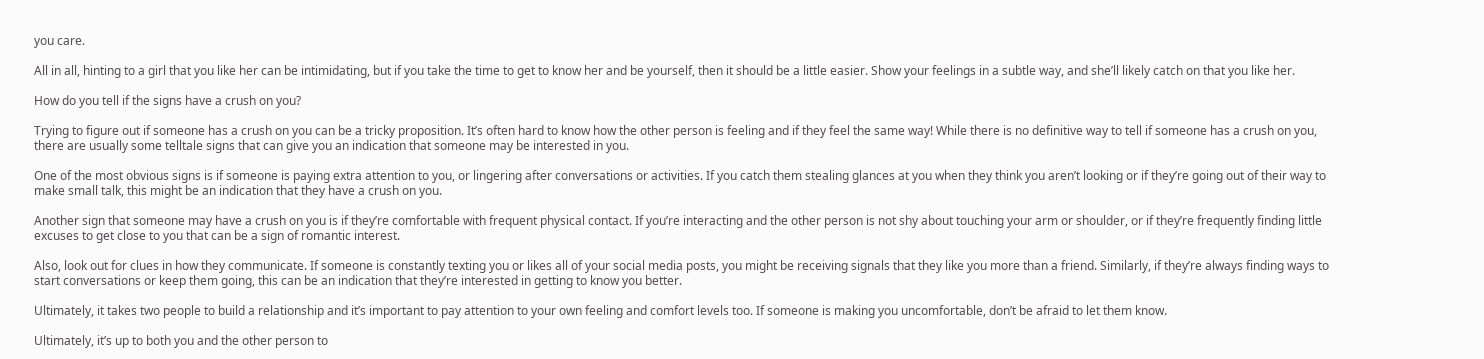you care.

All in all, hinting to a girl that you like her can be intimidating, but if you take the time to get to know her and be yourself, then it should be a little easier. Show your feelings in a subtle way, and she’ll likely catch on that you like her.

How do you tell if the signs have a crush on you?

Trying to figure out if someone has a crush on you can be a tricky proposition. It’s often hard to know how the other person is feeling and if they feel the same way! While there is no definitive way to tell if someone has a crush on you, there are usually some telltale signs that can give you an indication that someone may be interested in you.

One of the most obvious signs is if someone is paying extra attention to you, or lingering after conversations or activities. If you catch them stealing glances at you when they think you aren’t looking or if they’re going out of their way to make small talk, this might be an indication that they have a crush on you.

Another sign that someone may have a crush on you is if they’re comfortable with frequent physical contact. If you’re interacting and the other person is not shy about touching your arm or shoulder, or if they’re frequently finding little excuses to get close to you that can be a sign of romantic interest.

Also, look out for clues in how they communicate. If someone is constantly texting you or likes all of your social media posts, you might be receiving signals that they like you more than a friend. Similarly, if they’re always finding ways to start conversations or keep them going, this can be an indication that they’re interested in getting to know you better.

Ultimately, it takes two people to build a relationship and it’s important to pay attention to your own feeling and comfort levels too. If someone is making you uncomfortable, don’t be afraid to let them know.

Ultimately, it’s up to both you and the other person to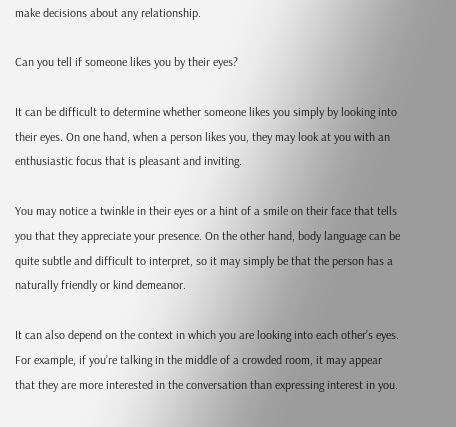make decisions about any relationship.

Can you tell if someone likes you by their eyes?

It can be difficult to determine whether someone likes you simply by looking into their eyes. On one hand, when a person likes you, they may look at you with an enthusiastic focus that is pleasant and inviting.

You may notice a twinkle in their eyes or a hint of a smile on their face that tells you that they appreciate your presence. On the other hand, body language can be quite subtle and difficult to interpret, so it may simply be that the person has a naturally friendly or kind demeanor.

It can also depend on the context in which you are looking into each other’s eyes. For example, if you’re talking in the middle of a crowded room, it may appear that they are more interested in the conversation than expressing interest in you.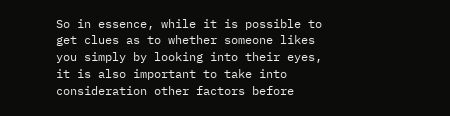So in essence, while it is possible to get clues as to whether someone likes you simply by looking into their eyes, it is also important to take into consideration other factors before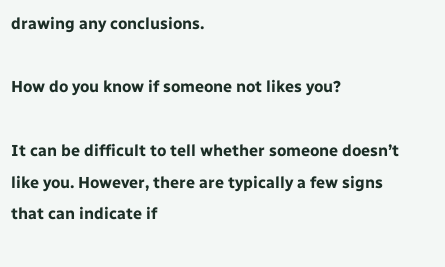drawing any conclusions.

How do you know if someone not likes you?

It can be difficult to tell whether someone doesn’t like you. However, there are typically a few signs that can indicate if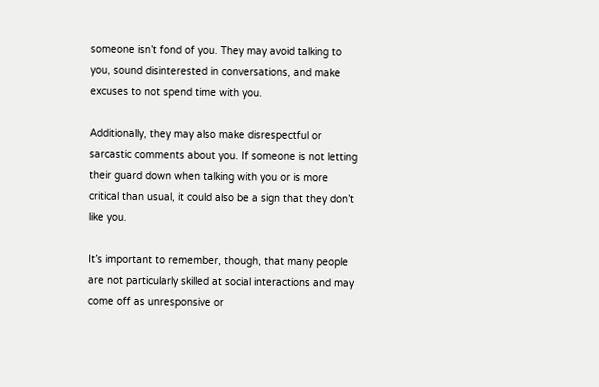someone isn’t fond of you. They may avoid talking to you, sound disinterested in conversations, and make excuses to not spend time with you.

Additionally, they may also make disrespectful or sarcastic comments about you. If someone is not letting their guard down when talking with you or is more critical than usual, it could also be a sign that they don’t like you.

It’s important to remember, though, that many people are not particularly skilled at social interactions and may come off as unresponsive or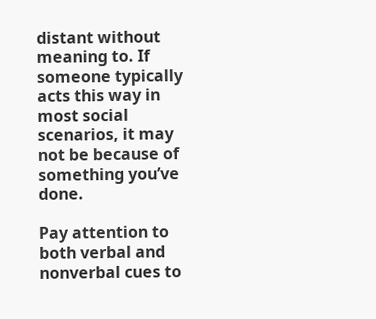distant without meaning to. If someone typically acts this way in most social scenarios, it may not be because of something you’ve done.

Pay attention to both verbal and nonverbal cues to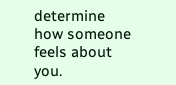determine how someone feels about you.